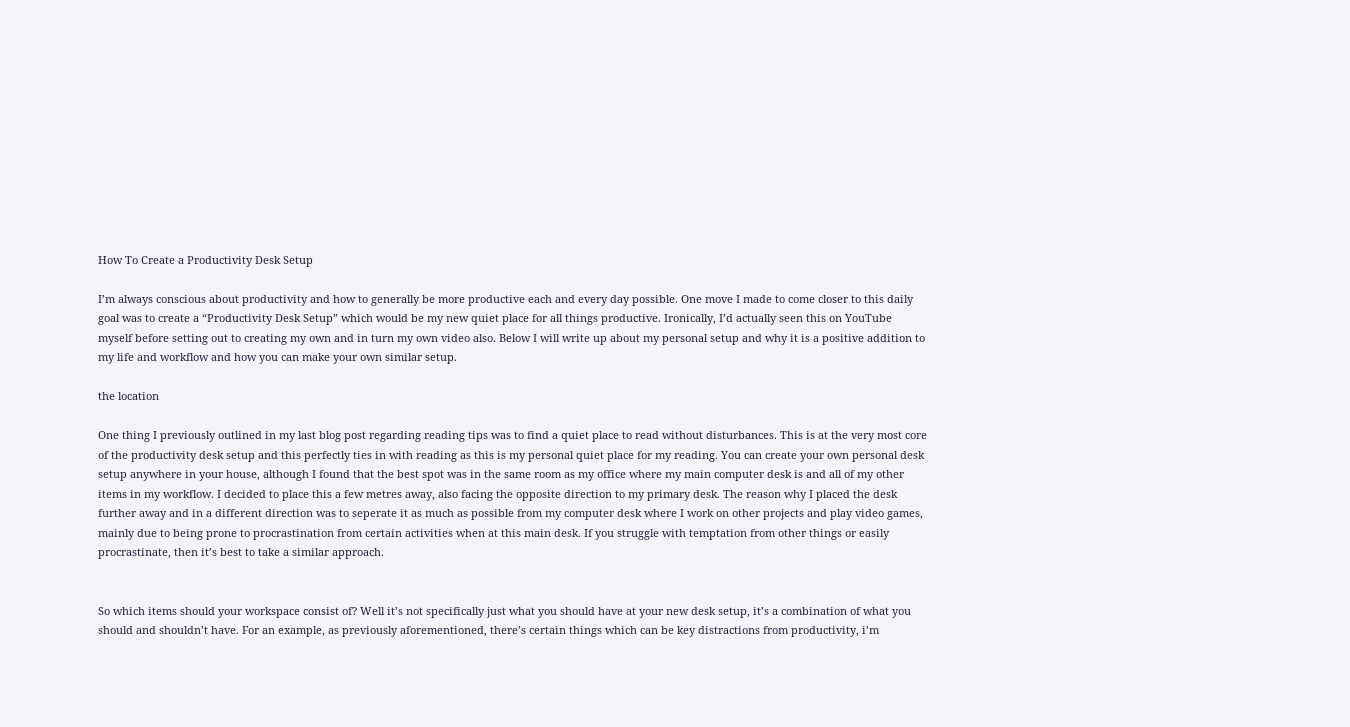How To Create a Productivity Desk Setup

I’m always conscious about productivity and how to generally be more productive each and every day possible. One move I made to come closer to this daily goal was to create a “Productivity Desk Setup” which would be my new quiet place for all things productive. Ironically, I’d actually seen this on YouTube myself before setting out to creating my own and in turn my own video also. Below I will write up about my personal setup and why it is a positive addition to my life and workflow and how you can make your own similar setup.

the location

One thing I previously outlined in my last blog post regarding reading tips was to find a quiet place to read without disturbances. This is at the very most core of the productivity desk setup and this perfectly ties in with reading as this is my personal quiet place for my reading. You can create your own personal desk setup anywhere in your house, although I found that the best spot was in the same room as my office where my main computer desk is and all of my other items in my workflow. I decided to place this a few metres away, also facing the opposite direction to my primary desk. The reason why I placed the desk further away and in a different direction was to seperate it as much as possible from my computer desk where I work on other projects and play video games, mainly due to being prone to procrastination from certain activities when at this main desk. If you struggle with temptation from other things or easily procrastinate, then it’s best to take a similar approach.


So which items should your workspace consist of? Well it’s not specifically just what you should have at your new desk setup, it’s a combination of what you should and shouldn’t have. For an example, as previously aforementioned, there’s certain things which can be key distractions from productivity, i’m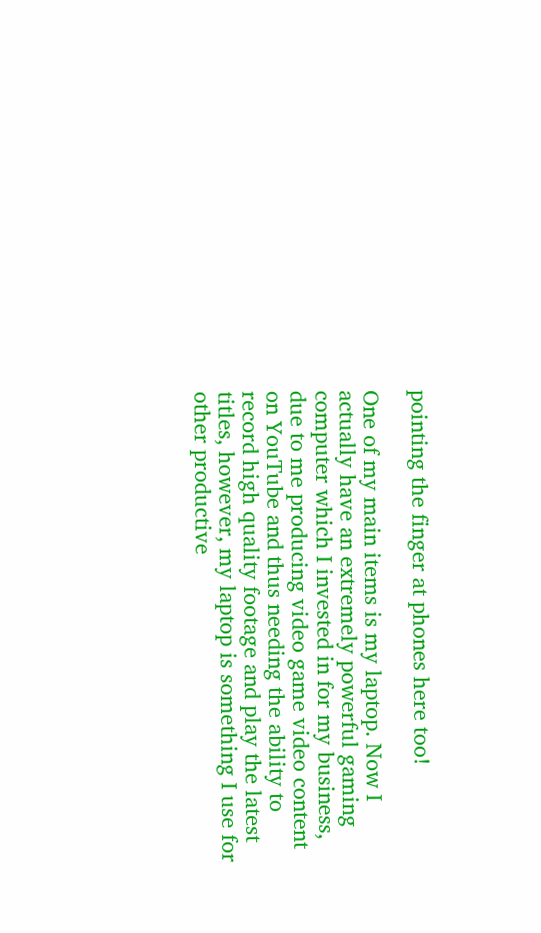pointing the finger at phones here too!

One of my main items is my laptop. Now I actually have an extremely powerful gaming computer which I invested in for my business, due to me producing video game video content on YouTube and thus needing the ability to record high quality footage and play the latest titles, however, my laptop is something I use for other productive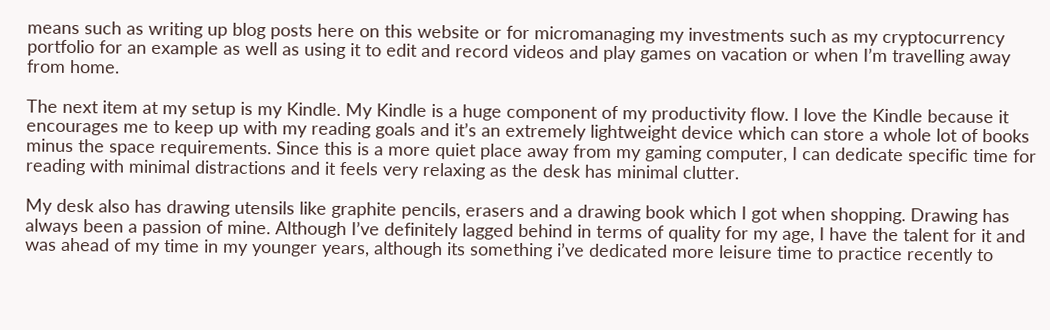means such as writing up blog posts here on this website or for micromanaging my investments such as my cryptocurrency portfolio for an example as well as using it to edit and record videos and play games on vacation or when I’m travelling away from home.

The next item at my setup is my Kindle. My Kindle is a huge component of my productivity flow. I love the Kindle because it encourages me to keep up with my reading goals and it’s an extremely lightweight device which can store a whole lot of books minus the space requirements. Since this is a more quiet place away from my gaming computer, I can dedicate specific time for reading with minimal distractions and it feels very relaxing as the desk has minimal clutter.

My desk also has drawing utensils like graphite pencils, erasers and a drawing book which I got when shopping. Drawing has always been a passion of mine. Although I’ve definitely lagged behind in terms of quality for my age, I have the talent for it and was ahead of my time in my younger years, although its something i’ve dedicated more leisure time to practice recently to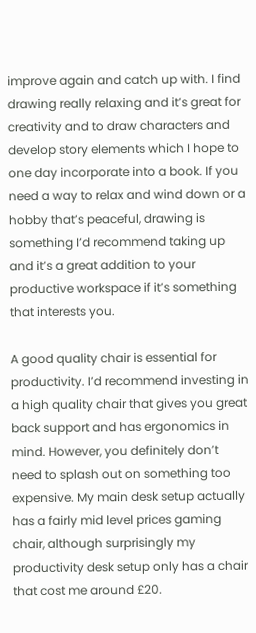improve again and catch up with. I find drawing really relaxing and it’s great for creativity and to draw characters and develop story elements which I hope to one day incorporate into a book. If you need a way to relax and wind down or a hobby that’s peaceful, drawing is something I’d recommend taking up and it’s a great addition to your productive workspace if it’s something that interests you.

A good quality chair is essential for productivity. I’d recommend investing in a high quality chair that gives you great back support and has ergonomics in mind. However, you definitely don’t need to splash out on something too expensive. My main desk setup actually has a fairly mid level prices gaming chair, although surprisingly my productivity desk setup only has a chair that cost me around £20.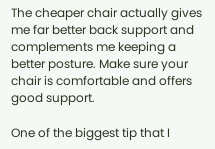The cheaper chair actually gives me far better back support and complements me keeping a better posture. Make sure your chair is comfortable and offers good support.

One of the biggest tip that I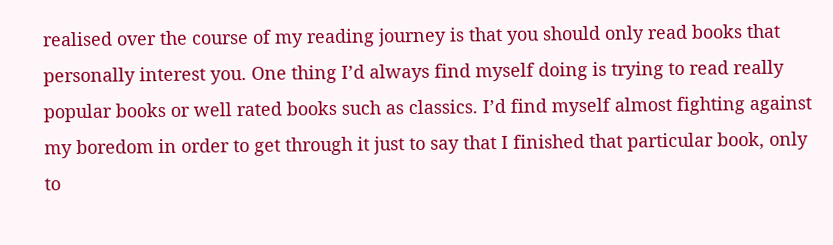realised over the course of my reading journey is that you should only read books that personally interest you. One thing I’d always find myself doing is trying to read really popular books or well rated books such as classics. I’d find myself almost fighting against my boredom in order to get through it just to say that I finished that particular book, only to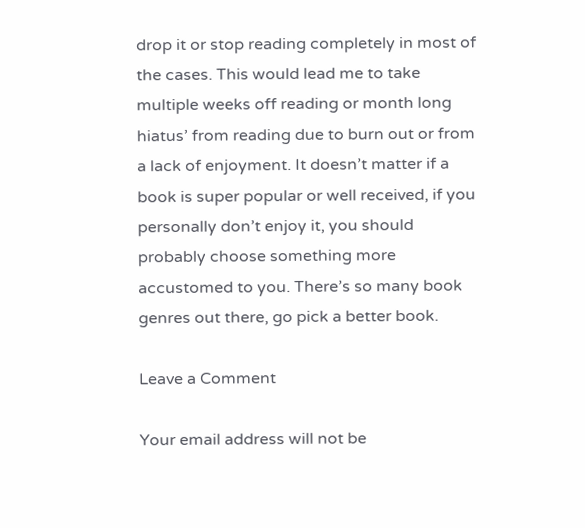drop it or stop reading completely in most of the cases. This would lead me to take multiple weeks off reading or month long hiatus’ from reading due to burn out or from a lack of enjoyment. It doesn’t matter if a book is super popular or well received, if you personally don’t enjoy it, you should probably choose something more accustomed to you. There’s so many book genres out there, go pick a better book.

Leave a Comment

Your email address will not be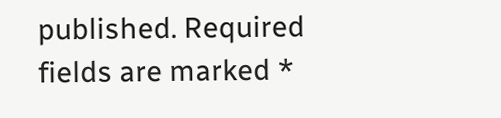published. Required fields are marked *